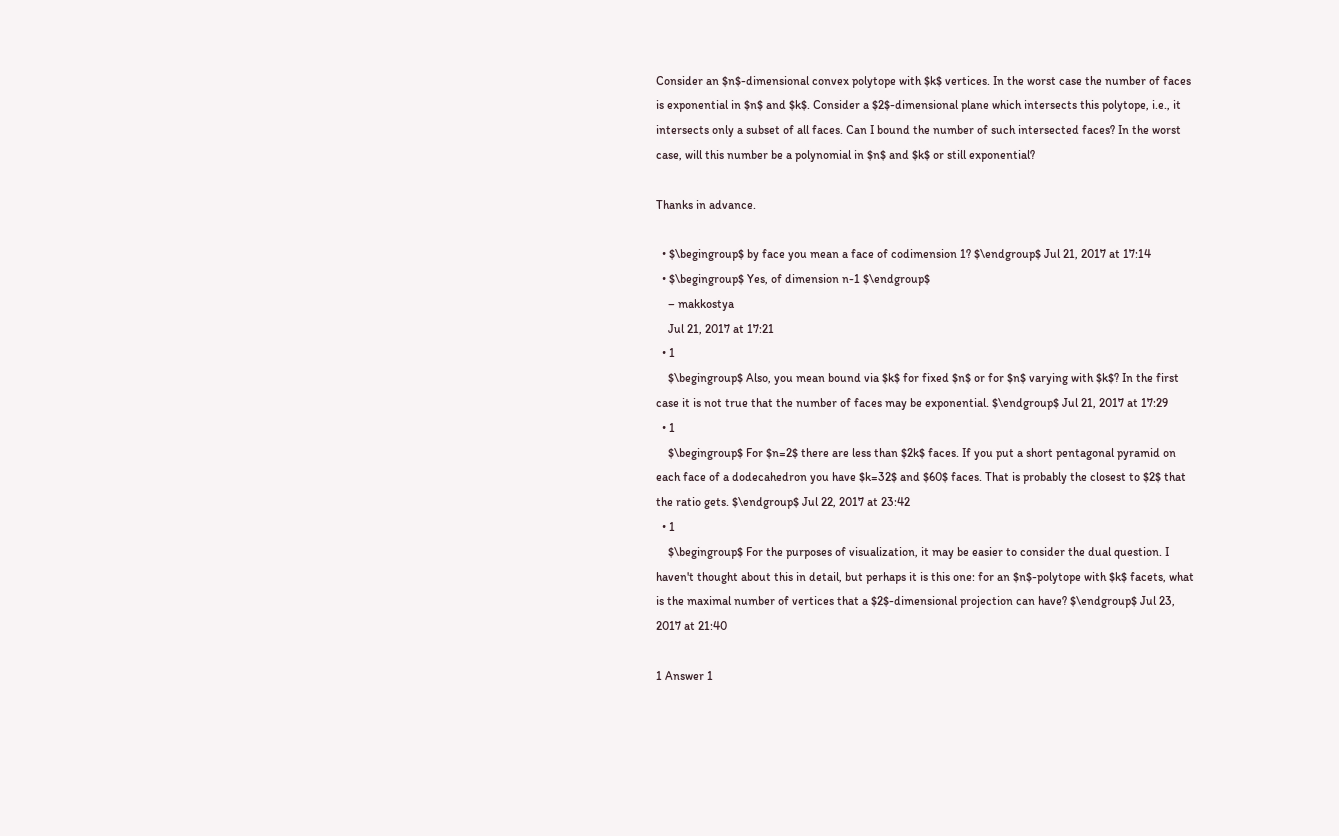Consider an $n$-dimensional convex polytope with $k$ vertices. In the worst case the number of faces is exponential in $n$ and $k$. Consider a $2$-dimensional plane which intersects this polytope, i.e., it intersects only a subset of all faces. Can I bound the number of such intersected faces? In the worst case, will this number be a polynomial in $n$ and $k$ or still exponential?

Thanks in advance.

  • $\begingroup$ by face you mean a face of codimension 1? $\endgroup$ Jul 21, 2017 at 17:14
  • $\begingroup$ Yes, of dimension n-1 $\endgroup$
    – makkostya
    Jul 21, 2017 at 17:21
  • 1
    $\begingroup$ Also, you mean bound via $k$ for fixed $n$ or for $n$ varying with $k$? In the first case it is not true that the number of faces may be exponential. $\endgroup$ Jul 21, 2017 at 17:29
  • 1
    $\begingroup$ For $n=2$ there are less than $2k$ faces. If you put a short pentagonal pyramid on each face of a dodecahedron you have $k=32$ and $60$ faces. That is probably the closest to $2$ that the ratio gets. $\endgroup$ Jul 22, 2017 at 23:42
  • 1
    $\begingroup$ For the purposes of visualization, it may be easier to consider the dual question. I haven't thought about this in detail, but perhaps it is this one: for an $n$-polytope with $k$ facets, what is the maximal number of vertices that a $2$-dimensional projection can have? $\endgroup$ Jul 23, 2017 at 21:40

1 Answer 1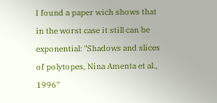I found a paper wich shows that in the worst case it still can be exponential: "Shadows and slices of polytopes, Nina Amenta et al., 1996"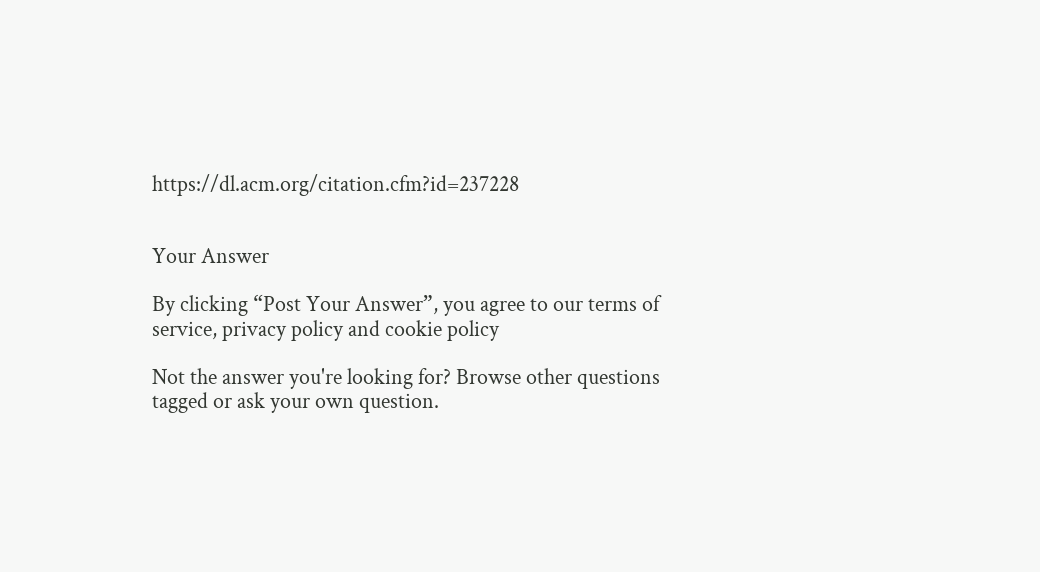https://dl.acm.org/citation.cfm?id=237228


Your Answer

By clicking “Post Your Answer”, you agree to our terms of service, privacy policy and cookie policy

Not the answer you're looking for? Browse other questions tagged or ask your own question.